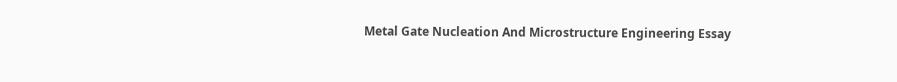Metal Gate Nucleation And Microstructure Engineering Essay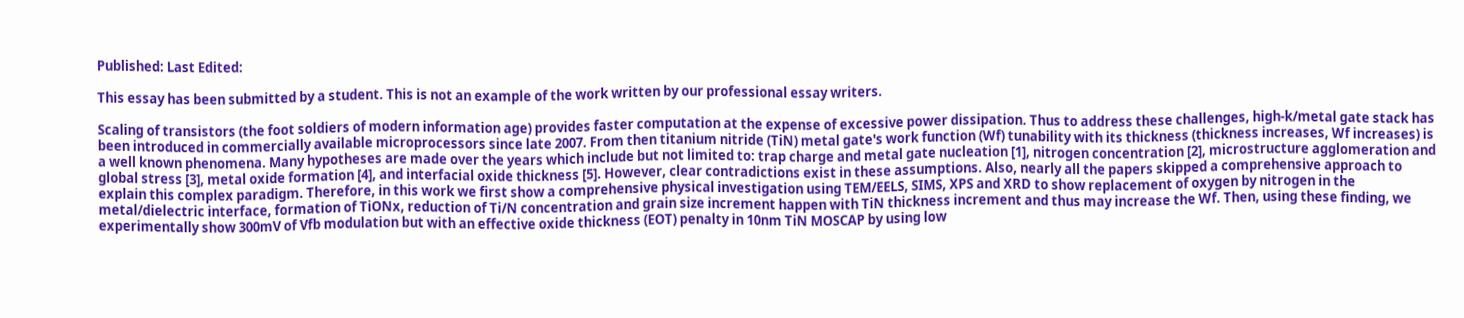Published: Last Edited:

This essay has been submitted by a student. This is not an example of the work written by our professional essay writers.

Scaling of transistors (the foot soldiers of modern information age) provides faster computation at the expense of excessive power dissipation. Thus to address these challenges, high-k/metal gate stack has been introduced in commercially available microprocessors since late 2007. From then titanium nitride (TiN) metal gate's work function (Wf) tunability with its thickness (thickness increases, Wf increases) is a well known phenomena. Many hypotheses are made over the years which include but not limited to: trap charge and metal gate nucleation [1], nitrogen concentration [2], microstructure agglomeration and global stress [3], metal oxide formation [4], and interfacial oxide thickness [5]. However, clear contradictions exist in these assumptions. Also, nearly all the papers skipped a comprehensive approach to explain this complex paradigm. Therefore, in this work we first show a comprehensive physical investigation using TEM/EELS, SIMS, XPS and XRD to show replacement of oxygen by nitrogen in the metal/dielectric interface, formation of TiONx, reduction of Ti/N concentration and grain size increment happen with TiN thickness increment and thus may increase the Wf. Then, using these finding, we experimentally show 300mV of Vfb modulation but with an effective oxide thickness (EOT) penalty in 10nm TiN MOSCAP by using low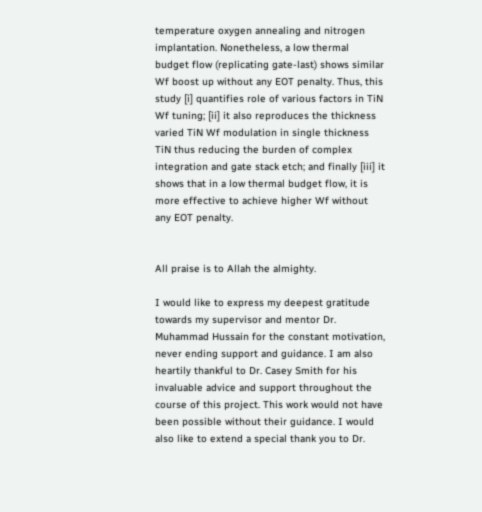temperature oxygen annealing and nitrogen implantation. Nonetheless, a low thermal budget flow (replicating gate-last) shows similar Wf boost up without any EOT penalty. Thus, this study [i] quantifies role of various factors in TiN Wf tuning; [ii] it also reproduces the thickness varied TiN Wf modulation in single thickness TiN thus reducing the burden of complex integration and gate stack etch; and finally [iii] it shows that in a low thermal budget flow, it is more effective to achieve higher Wf without any EOT penalty.


All praise is to Allah the almighty.

I would like to express my deepest gratitude towards my supervisor and mentor Dr. Muhammad Hussain for the constant motivation, never ending support and guidance. I am also heartily thankful to Dr. Casey Smith for his invaluable advice and support throughout the course of this project. This work would not have been possible without their guidance. I would also like to extend a special thank you to Dr.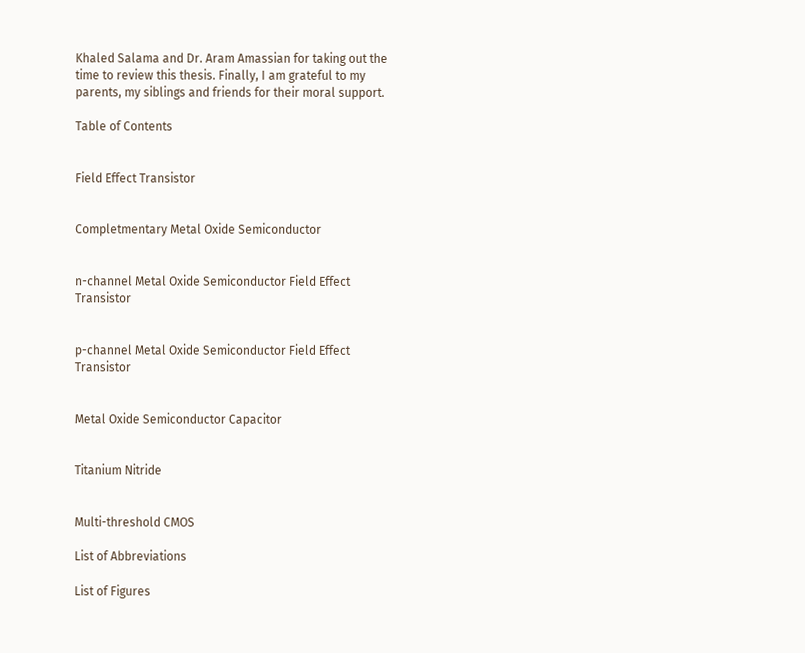Khaled Salama and Dr. Aram Amassian for taking out the time to review this thesis. Finally, I am grateful to my parents, my siblings and friends for their moral support.

Table of Contents


Field Effect Transistor


Completmentary Metal Oxide Semiconductor


n-channel Metal Oxide Semiconductor Field Effect Transistor


p-channel Metal Oxide Semiconductor Field Effect Transistor


Metal Oxide Semiconductor Capacitor


Titanium Nitride


Multi-threshold CMOS

List of Abbreviations

List of Figures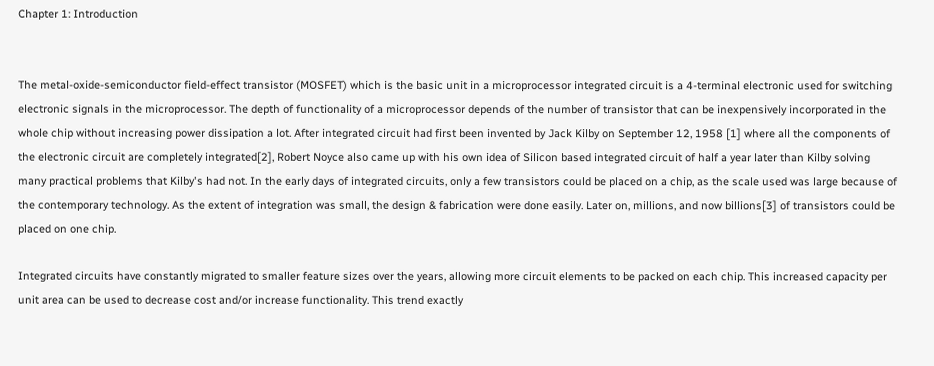Chapter 1: Introduction


The metal-oxide-semiconductor field-effect transistor (MOSFET) which is the basic unit in a microprocessor integrated circuit is a 4-terminal electronic used for switching electronic signals in the microprocessor. The depth of functionality of a microprocessor depends of the number of transistor that can be inexpensively incorporated in the whole chip without increasing power dissipation a lot. After integrated circuit had first been invented by Jack Kilby on September 12, 1958 [1] where all the components of the electronic circuit are completely integrated[2], Robert Noyce also came up with his own idea of Silicon based integrated circuit of half a year later than Kilby solving many practical problems that Kilby's had not. In the early days of integrated circuits, only a few transistors could be placed on a chip, as the scale used was large because of the contemporary technology. As the extent of integration was small, the design & fabrication were done easily. Later on, millions, and now billions[3] of transistors could be placed on one chip.

Integrated circuits have constantly migrated to smaller feature sizes over the years, allowing more circuit elements to be packed on each chip. This increased capacity per unit area can be used to decrease cost and/or increase functionality. This trend exactly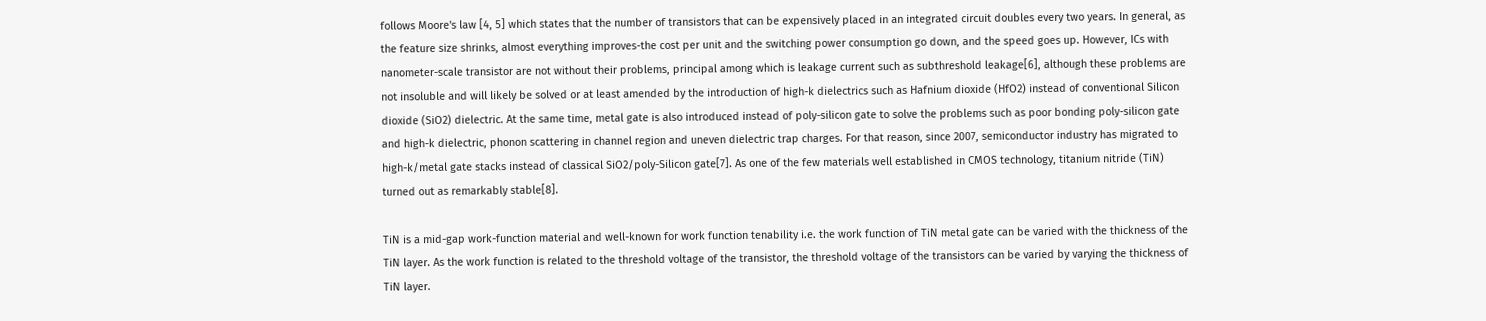follows Moore's law [4, 5] which states that the number of transistors that can be expensively placed in an integrated circuit doubles every two years. In general, as the feature size shrinks, almost everything improves-the cost per unit and the switching power consumption go down, and the speed goes up. However, ICs with nanometer-scale transistor are not without their problems, principal among which is leakage current such as subthreshold leakage[6], although these problems are not insoluble and will likely be solved or at least amended by the introduction of high-k dielectrics such as Hafnium dioxide (HfO2) instead of conventional Silicon dioxide (SiO2) dielectric. At the same time, metal gate is also introduced instead of poly-silicon gate to solve the problems such as poor bonding poly-silicon gate and high-k dielectric, phonon scattering in channel region and uneven dielectric trap charges. For that reason, since 2007, semiconductor industry has migrated to high-k/metal gate stacks instead of classical SiO2/poly-Silicon gate[7]. As one of the few materials well established in CMOS technology, titanium nitride (TiN) turned out as remarkably stable[8].

TiN is a mid-gap work-function material and well-known for work function tenability i.e. the work function of TiN metal gate can be varied with the thickness of the TiN layer. As the work function is related to the threshold voltage of the transistor, the threshold voltage of the transistors can be varied by varying the thickness of TiN layer.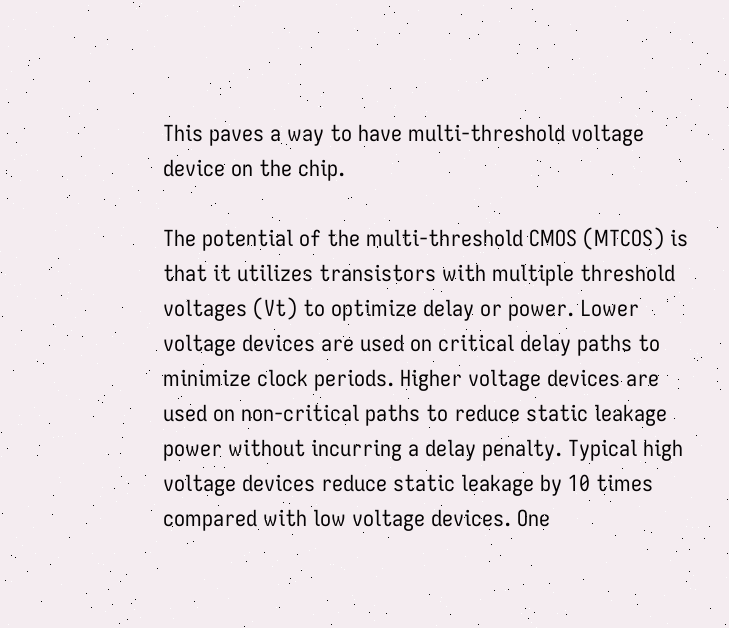This paves a way to have multi-threshold voltage device on the chip.

The potential of the multi-threshold CMOS (MTCOS) is that it utilizes transistors with multiple threshold voltages (Vt) to optimize delay or power. Lower voltage devices are used on critical delay paths to minimize clock periods. Higher voltage devices are used on non-critical paths to reduce static leakage power without incurring a delay penalty. Typical high voltage devices reduce static leakage by 10 times compared with low voltage devices. One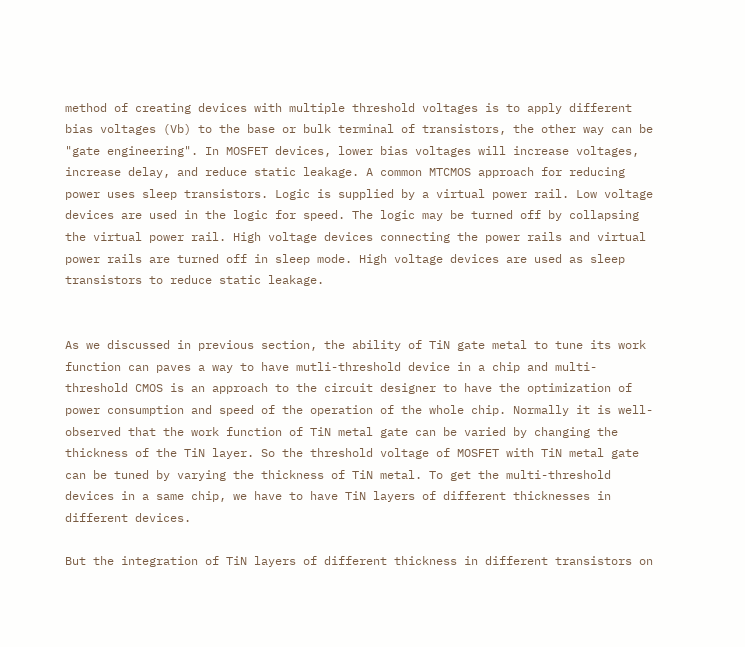method of creating devices with multiple threshold voltages is to apply different bias voltages (Vb) to the base or bulk terminal of transistors, the other way can be "gate engineering". In MOSFET devices, lower bias voltages will increase voltages, increase delay, and reduce static leakage. A common MTCMOS approach for reducing power uses sleep transistors. Logic is supplied by a virtual power rail. Low voltage devices are used in the logic for speed. The logic may be turned off by collapsing the virtual power rail. High voltage devices connecting the power rails and virtual power rails are turned off in sleep mode. High voltage devices are used as sleep transistors to reduce static leakage.


As we discussed in previous section, the ability of TiN gate metal to tune its work function can paves a way to have mutli-threshold device in a chip and multi-threshold CMOS is an approach to the circuit designer to have the optimization of power consumption and speed of the operation of the whole chip. Normally it is well-observed that the work function of TiN metal gate can be varied by changing the thickness of the TiN layer. So the threshold voltage of MOSFET with TiN metal gate can be tuned by varying the thickness of TiN metal. To get the multi-threshold devices in a same chip, we have to have TiN layers of different thicknesses in different devices.

But the integration of TiN layers of different thickness in different transistors on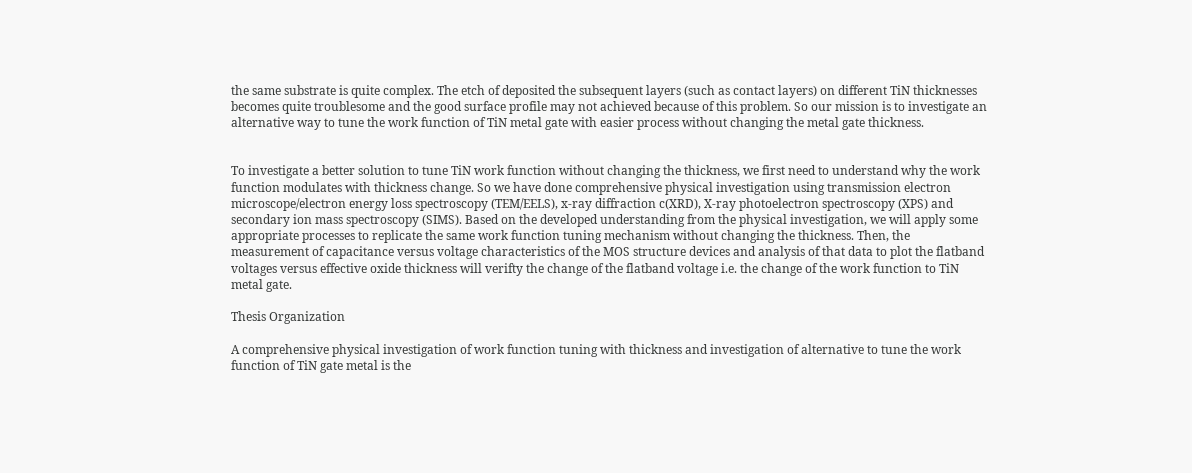the same substrate is quite complex. The etch of deposited the subsequent layers (such as contact layers) on different TiN thicknesses becomes quite troublesome and the good surface profile may not achieved because of this problem. So our mission is to investigate an alternative way to tune the work function of TiN metal gate with easier process without changing the metal gate thickness.


To investigate a better solution to tune TiN work function without changing the thickness, we first need to understand why the work function modulates with thickness change. So we have done comprehensive physical investigation using transmission electron microscope/electron energy loss spectroscopy (TEM/EELS), x-ray diffraction c(XRD), X-ray photoelectron spectroscopy (XPS) and secondary ion mass spectroscopy (SIMS). Based on the developed understanding from the physical investigation, we will apply some appropriate processes to replicate the same work function tuning mechanism without changing the thickness. Then, the measurement of capacitance versus voltage characteristics of the MOS structure devices and analysis of that data to plot the flatband voltages versus effective oxide thickness will verifty the change of the flatband voltage i.e. the change of the work function to TiN metal gate.

Thesis Organization

A comprehensive physical investigation of work function tuning with thickness and investigation of alternative to tune the work function of TiN gate metal is the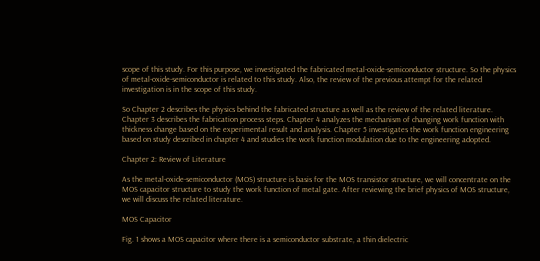scope of this study. For this purpose, we investigated the fabricated metal-oxide-semiconductor structure. So the physics of metal-oxide-semiconductor is related to this study. Also, the review of the previous attempt for the related investigation is in the scope of this study.

So Chapter 2 describes the physics behind the fabricated structure as well as the review of the related literature. Chapter 3 describes the fabrication process steps. Chapter 4 analyzes the mechanism of changing work function with thickness change based on the experimental result and analysis. Chapter 5 investigates the work function engineering based on study described in chapter 4 and studies the work function modulation due to the engineering adopted.

Chapter 2: Review of Literature

As the metal-oxide-semiconductor (MOS) structure is basis for the MOS transistor structure, we will concentrate on the MOS capacitor structure to study the work function of metal gate. After reviewing the brief physics of MOS structure, we will discuss the related literature.

MOS Capacitor

Fig. 1 shows a MOS capacitor where there is a semiconductor substrate, a thin dielectric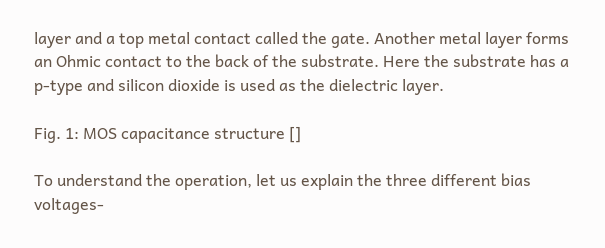layer and a top metal contact called the gate. Another metal layer forms an Ohmic contact to the back of the substrate. Here the substrate has a p-type and silicon dioxide is used as the dielectric layer.

Fig. 1: MOS capacitance structure []

To understand the operation, let us explain the three different bias voltages-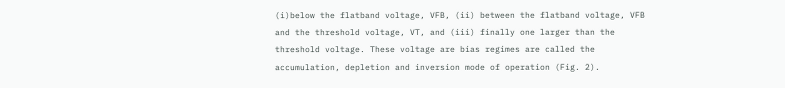(i)below the flatband voltage, VFB, (ii) between the flatband voltage, VFB and the threshold voltage, VT, and (iii) finally one larger than the threshold voltage. These voltage are bias regimes are called the accumulation, depletion and inversion mode of operation (Fig. 2).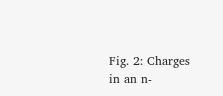Fig. 2: Charges in an n-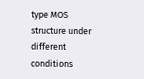type MOS structure under different conditions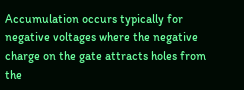Accumulation occurs typically for negative voltages where the negative charge on the gate attracts holes from the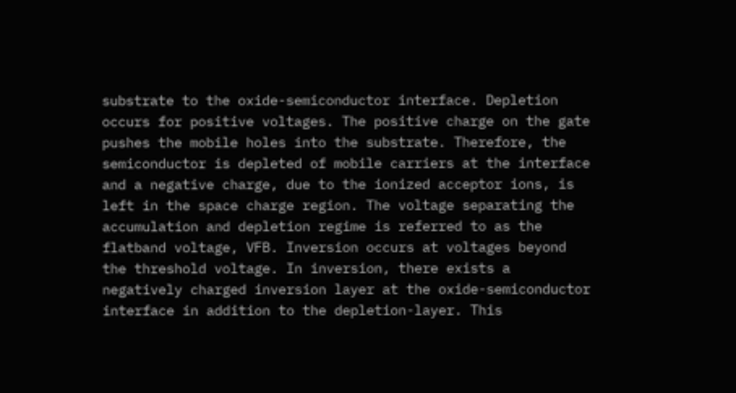substrate to the oxide-semiconductor interface. Depletion occurs for positive voltages. The positive charge on the gate pushes the mobile holes into the substrate. Therefore, the semiconductor is depleted of mobile carriers at the interface and a negative charge, due to the ionized acceptor ions, is left in the space charge region. The voltage separating the accumulation and depletion regime is referred to as the flatband voltage, VFB. Inversion occurs at voltages beyond the threshold voltage. In inversion, there exists a negatively charged inversion layer at the oxide-semiconductor interface in addition to the depletion-layer. This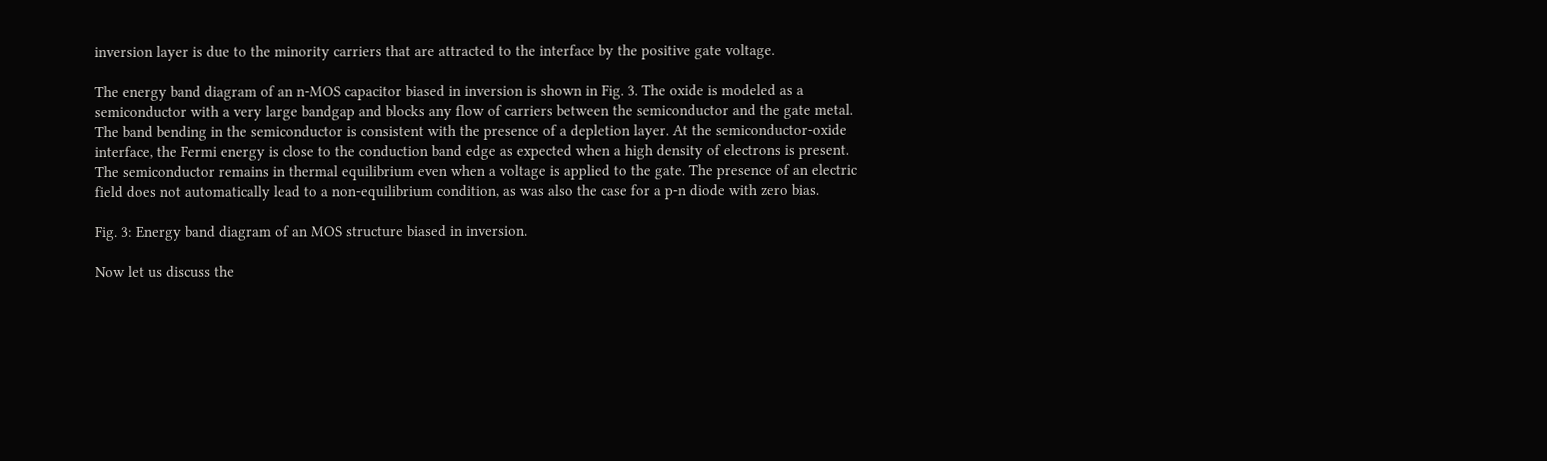inversion layer is due to the minority carriers that are attracted to the interface by the positive gate voltage.

The energy band diagram of an n-MOS capacitor biased in inversion is shown in Fig. 3. The oxide is modeled as a semiconductor with a very large bandgap and blocks any flow of carriers between the semiconductor and the gate metal. The band bending in the semiconductor is consistent with the presence of a depletion layer. At the semiconductor-oxide interface, the Fermi energy is close to the conduction band edge as expected when a high density of electrons is present. The semiconductor remains in thermal equilibrium even when a voltage is applied to the gate. The presence of an electric field does not automatically lead to a non-equilibrium condition, as was also the case for a p-n diode with zero bias.

Fig. 3: Energy band diagram of an MOS structure biased in inversion.

Now let us discuss the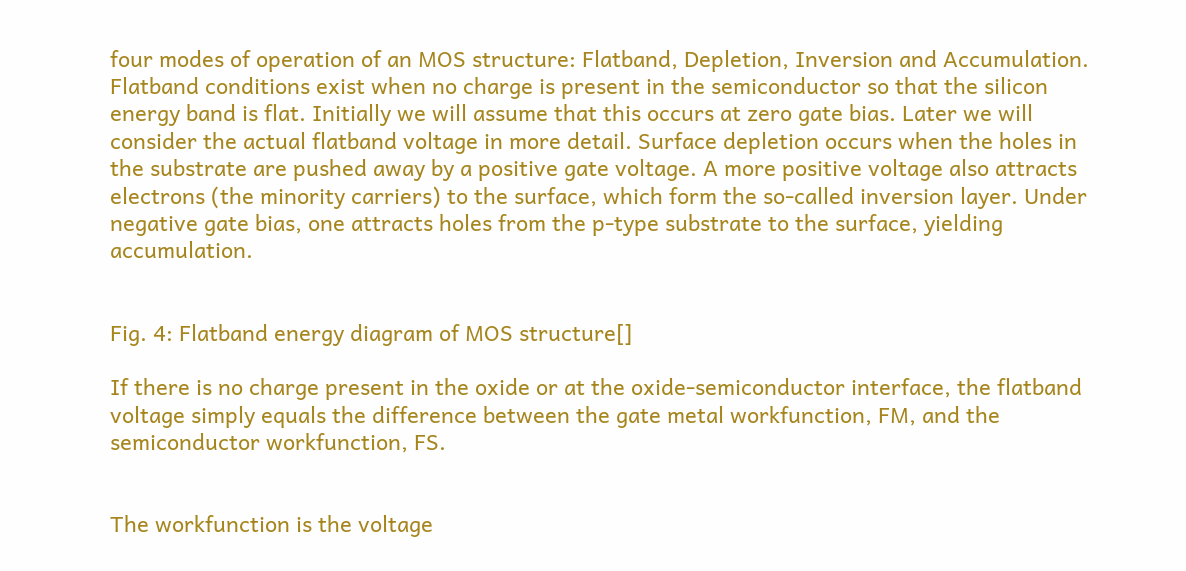four modes of operation of an MOS structure: Flatband, Depletion, Inversion and Accumulation. Flatband conditions exist when no charge is present in the semiconductor so that the silicon energy band is flat. Initially we will assume that this occurs at zero gate bias. Later we will consider the actual flatband voltage in more detail. Surface depletion occurs when the holes in the substrate are pushed away by a positive gate voltage. A more positive voltage also attracts electrons (the minority carriers) to the surface, which form the so-called inversion layer. Under negative gate bias, one attracts holes from the p-type substrate to the surface, yielding accumulation.


Fig. 4: Flatband energy diagram of MOS structure[]

If there is no charge present in the oxide or at the oxide-semiconductor interface, the flatband voltage simply equals the difference between the gate metal workfunction, FM, and the semiconductor workfunction, FS.


The workfunction is the voltage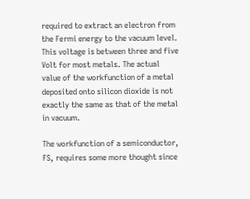required to extract an electron from the Fermi energy to the vacuum level. This voltage is between three and five Volt for most metals. The actual value of the workfunction of a metal deposited onto silicon dioxide is not exactly the same as that of the metal in vacuum.

The workfunction of a semiconductor, FS, requires some more thought since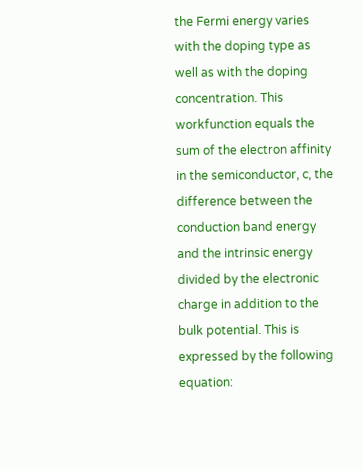the Fermi energy varies with the doping type as well as with the doping concentration. This workfunction equals the sum of the electron affinity in the semiconductor, c, the difference between the conduction band energy and the intrinsic energy divided by the electronic charge in addition to the bulk potential. This is expressed by the following equation: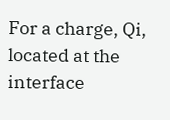For a charge, Qi, located at the interface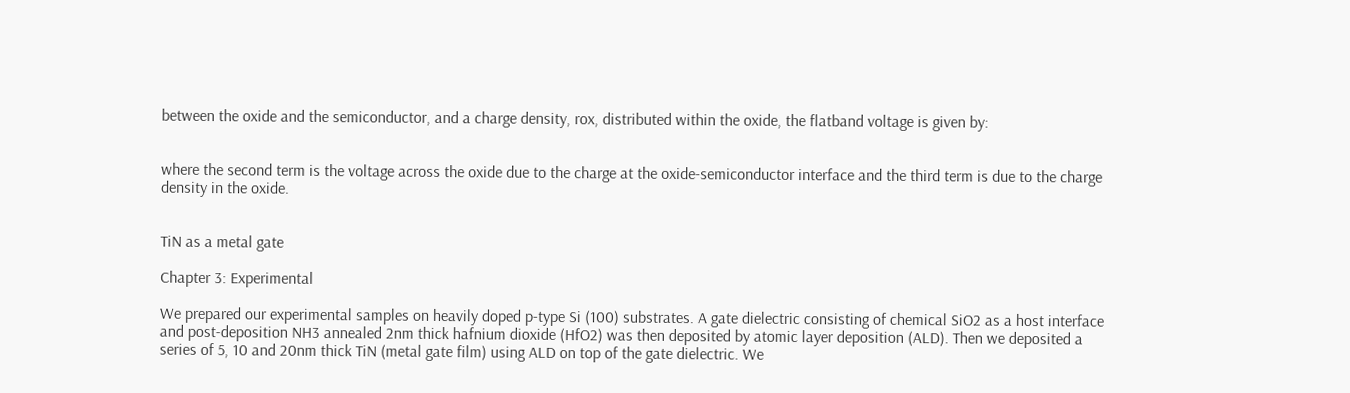between the oxide and the semiconductor, and a charge density, rox, distributed within the oxide, the flatband voltage is given by:


where the second term is the voltage across the oxide due to the charge at the oxide-semiconductor interface and the third term is due to the charge density in the oxide.


TiN as a metal gate

Chapter 3: Experimental

We prepared our experimental samples on heavily doped p-type Si (100) substrates. A gate dielectric consisting of chemical SiO2 as a host interface and post-deposition NH3 annealed 2nm thick hafnium dioxide (HfO2) was then deposited by atomic layer deposition (ALD). Then we deposited a series of 5, 10 and 20nm thick TiN (metal gate film) using ALD on top of the gate dielectric. We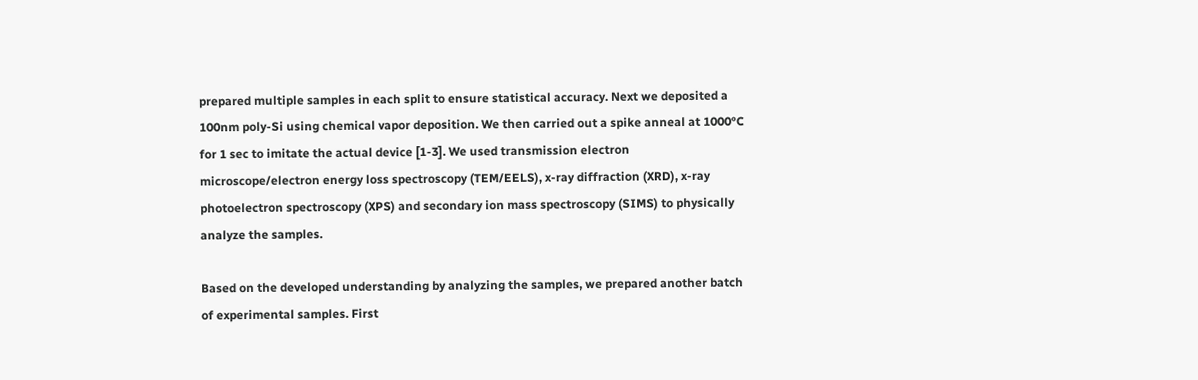prepared multiple samples in each split to ensure statistical accuracy. Next we deposited a 100nm poly-Si using chemical vapor deposition. We then carried out a spike anneal at 1000°C for 1 sec to imitate the actual device [1-3]. We used transmission electron microscope/electron energy loss spectroscopy (TEM/EELS), x-ray diffraction (XRD), x-ray photoelectron spectroscopy (XPS) and secondary ion mass spectroscopy (SIMS) to physically analyze the samples.

Based on the developed understanding by analyzing the samples, we prepared another batch of experimental samples. First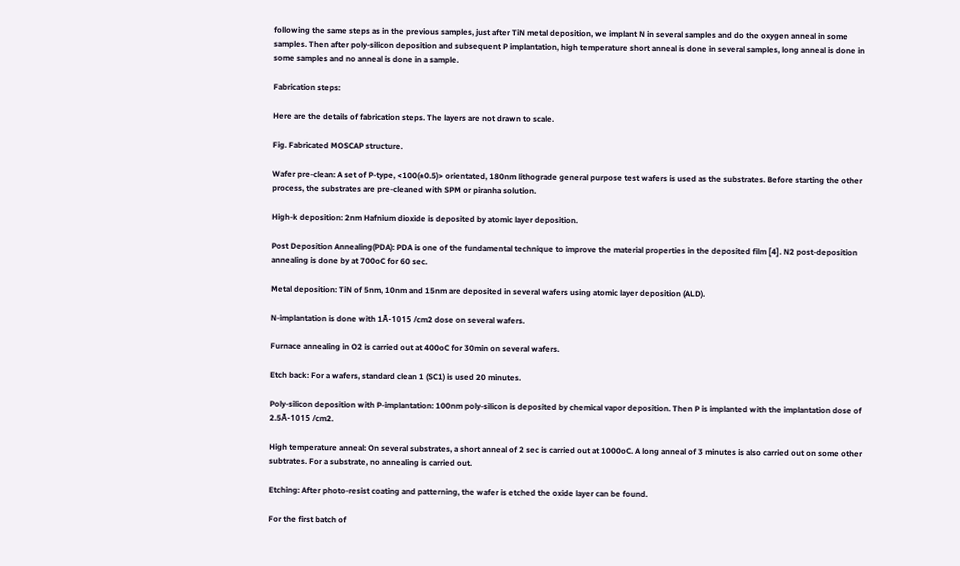following the same steps as in the previous samples, just after TiN metal deposition, we implant N in several samples and do the oxygen anneal in some samples. Then after poly-silicon deposition and subsequent P implantation, high temperature short anneal is done in several samples, long anneal is done in some samples and no anneal is done in a sample.

Fabrication steps:

Here are the details of fabrication steps. The layers are not drawn to scale.

Fig. Fabricated MOSCAP structure.

Wafer pre-clean: A set of P-type, <100(±0.5)> orientated, 180nm lithograde general purpose test wafers is used as the substrates. Before starting the other process, the substrates are pre-cleaned with SPM or piranha solution.

High-k deposition: 2nm Hafnium dioxide is deposited by atomic layer deposition.

Post Deposition Annealing(PDA): PDA is one of the fundamental technique to improve the material properties in the deposited film [4]. N2 post-deposition annealing is done by at 700oC for 60 sec.

Metal deposition: TiN of 5nm, 10nm and 15nm are deposited in several wafers using atomic layer deposition (ALD).

N-implantation is done with 1Ã-1015 /cm2 dose on several wafers.

Furnace annealing in O2 is carried out at 400oC for 30min on several wafers.

Etch back: For a wafers, standard clean 1 (SC1) is used 20 minutes.

Poly-silicon deposition with P-implantation: 100nm poly-silicon is deposited by chemical vapor deposition. Then P is implanted with the implantation dose of 2.5Ã-1015 /cm2.

High temperature anneal: On several substrates, a short anneal of 2 sec is carried out at 1000oC. A long anneal of 3 minutes is also carried out on some other subtrates. For a substrate, no annealing is carried out.

Etching: After photo-resist coating and patterning, the wafer is etched the oxide layer can be found.

For the first batch of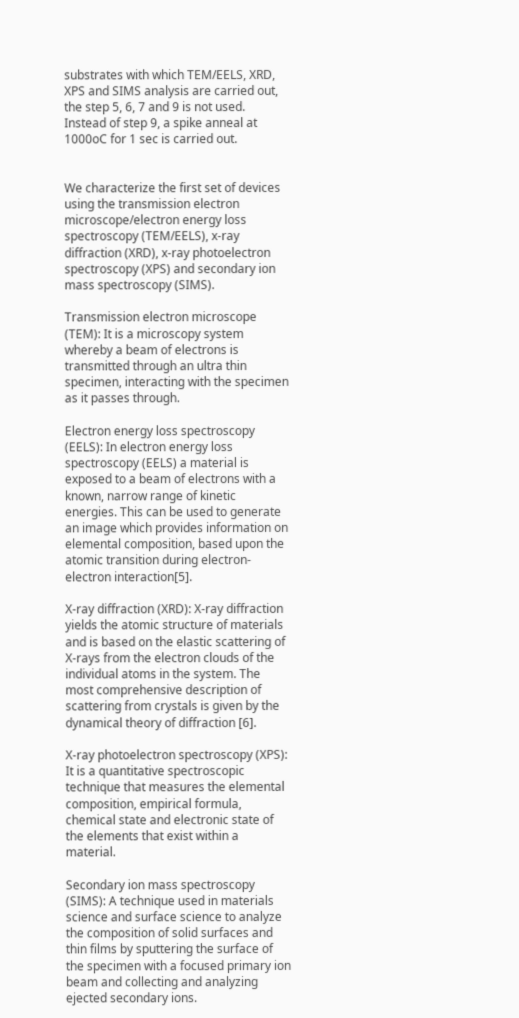substrates with which TEM/EELS, XRD, XPS and SIMS analysis are carried out, the step 5, 6, 7 and 9 is not used. Instead of step 9, a spike anneal at 1000oC for 1 sec is carried out.


We characterize the first set of devices using the transmission electron microscope/electron energy loss spectroscopy (TEM/EELS), x-ray diffraction (XRD), x-ray photoelectron spectroscopy (XPS) and secondary ion mass spectroscopy (SIMS).

Transmission electron microscope (TEM): It is a microscopy system whereby a beam of electrons is transmitted through an ultra thin specimen, interacting with the specimen as it passes through.

Electron energy loss spectroscopy (EELS): In electron energy loss spectroscopy (EELS) a material is exposed to a beam of electrons with a known, narrow range of kinetic energies. This can be used to generate an image which provides information on elemental composition, based upon the atomic transition during electron-electron interaction[5].

X-ray diffraction (XRD): X-ray diffraction yields the atomic structure of materials and is based on the elastic scattering of X-rays from the electron clouds of the individual atoms in the system. The most comprehensive description of scattering from crystals is given by the dynamical theory of diffraction [6].

X-ray photoelectron spectroscopy (XPS): It is a quantitative spectroscopic technique that measures the elemental composition, empirical formula, chemical state and electronic state of the elements that exist within a material.

Secondary ion mass spectroscopy (SIMS): A technique used in materials science and surface science to analyze the composition of solid surfaces and thin films by sputtering the surface of the specimen with a focused primary ion beam and collecting and analyzing ejected secondary ions.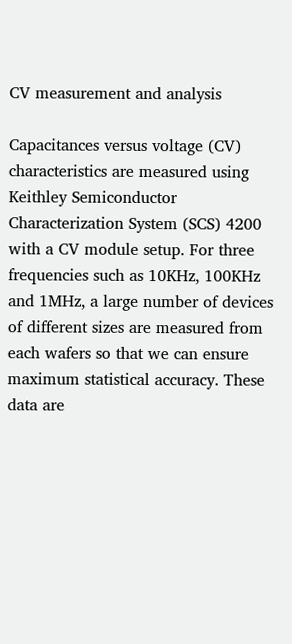CV measurement and analysis

Capacitances versus voltage (CV) characteristics are measured using Keithley Semiconductor Characterization System (SCS) 4200 with a CV module setup. For three frequencies such as 10KHz, 100KHz and 1MHz, a large number of devices of different sizes are measured from each wafers so that we can ensure maximum statistical accuracy. These data are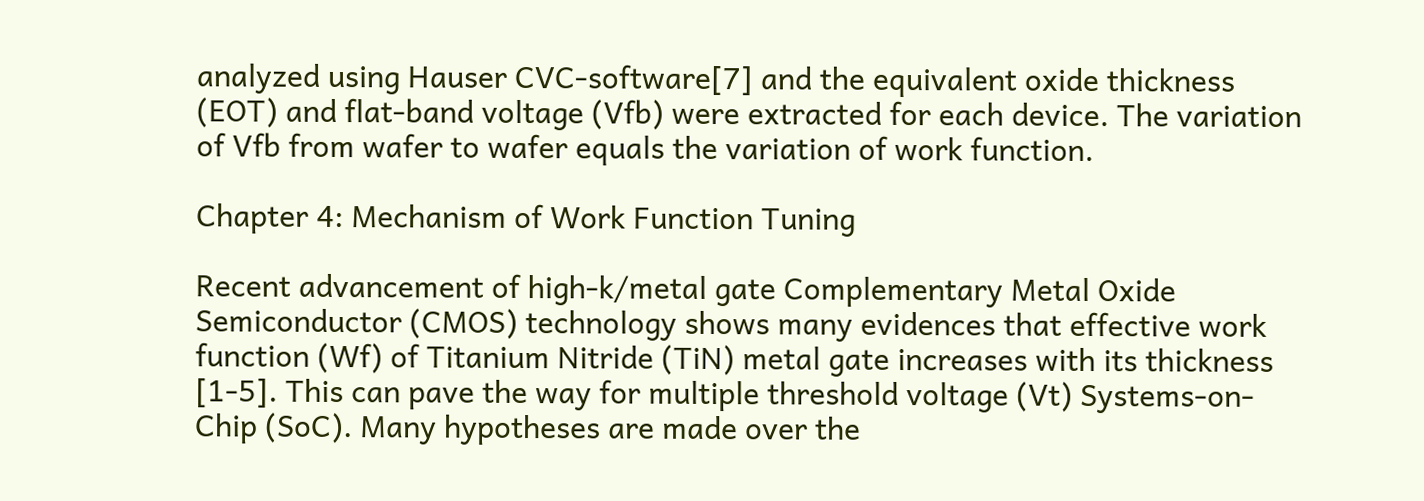analyzed using Hauser CVC-software[7] and the equivalent oxide thickness (EOT) and flat-band voltage (Vfb) were extracted for each device. The variation of Vfb from wafer to wafer equals the variation of work function.

Chapter 4: Mechanism of Work Function Tuning

Recent advancement of high-k/metal gate Complementary Metal Oxide Semiconductor (CMOS) technology shows many evidences that effective work function (Wf) of Titanium Nitride (TiN) metal gate increases with its thickness [1-5]. This can pave the way for multiple threshold voltage (Vt) Systems-on-Chip (SoC). Many hypotheses are made over the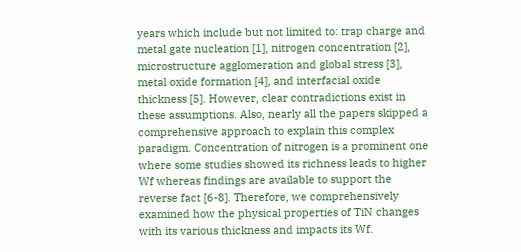years which include but not limited to: trap charge and metal gate nucleation [1], nitrogen concentration [2], microstructure agglomeration and global stress [3], metal oxide formation [4], and interfacial oxide thickness [5]. However, clear contradictions exist in these assumptions. Also, nearly all the papers skipped a comprehensive approach to explain this complex paradigm. Concentration of nitrogen is a prominent one where some studies showed its richness leads to higher Wf whereas findings are available to support the reverse fact [6-8]. Therefore, we comprehensively examined how the physical properties of TiN changes with its various thickness and impacts its Wf.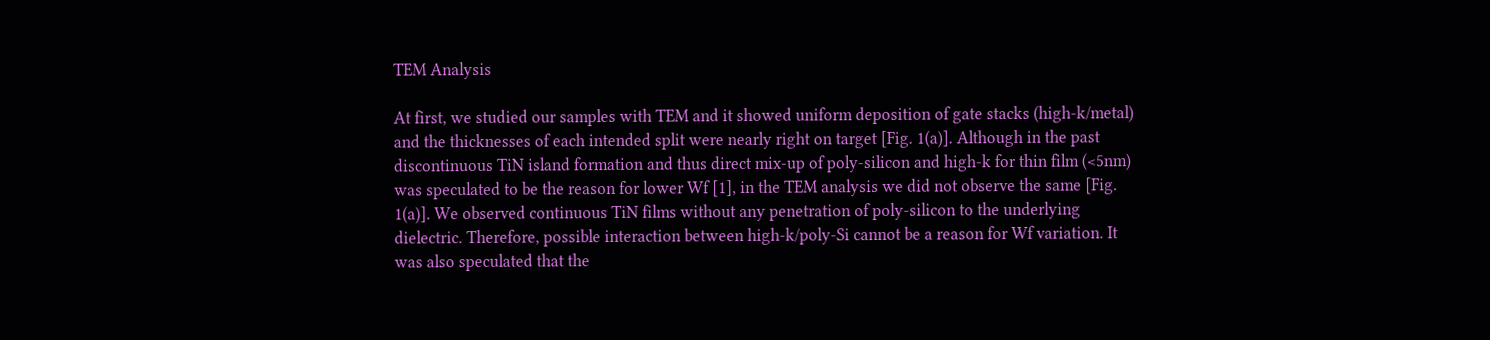TEM Analysis

At first, we studied our samples with TEM and it showed uniform deposition of gate stacks (high-k/metal) and the thicknesses of each intended split were nearly right on target [Fig. 1(a)]. Although in the past discontinuous TiN island formation and thus direct mix-up of poly-silicon and high-k for thin film (<5nm) was speculated to be the reason for lower Wf [1], in the TEM analysis we did not observe the same [Fig. 1(a)]. We observed continuous TiN films without any penetration of poly-silicon to the underlying dielectric. Therefore, possible interaction between high-k/poly-Si cannot be a reason for Wf variation. It was also speculated that the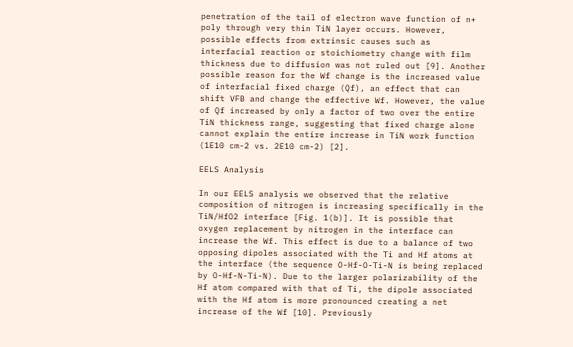penetration of the tail of electron wave function of n+ poly through very thin TiN layer occurs. However, possible effects from extrinsic causes such as interfacial reaction or stoichiometry change with film thickness due to diffusion was not ruled out [9]. Another possible reason for the Wf change is the increased value of interfacial fixed charge (Qf), an effect that can shift VFB and change the effective Wf. However, the value of Qf increased by only a factor of two over the entire TiN thickness range, suggesting that fixed charge alone cannot explain the entire increase in TiN work function (1E10 cm-2 vs. 2E10 cm-2) [2].

EELS Analysis

In our EELS analysis we observed that the relative composition of nitrogen is increasing specifically in the TiN/HfO2 interface [Fig. 1(b)]. It is possible that oxygen replacement by nitrogen in the interface can increase the Wf. This effect is due to a balance of two opposing dipoles associated with the Ti and Hf atoms at the interface (the sequence O-Hf-O-Ti-N is being replaced by O-Hf-N-Ti-N). Due to the larger polarizability of the Hf atom compared with that of Ti, the dipole associated with the Hf atom is more pronounced creating a net increase of the Wf [10]. Previously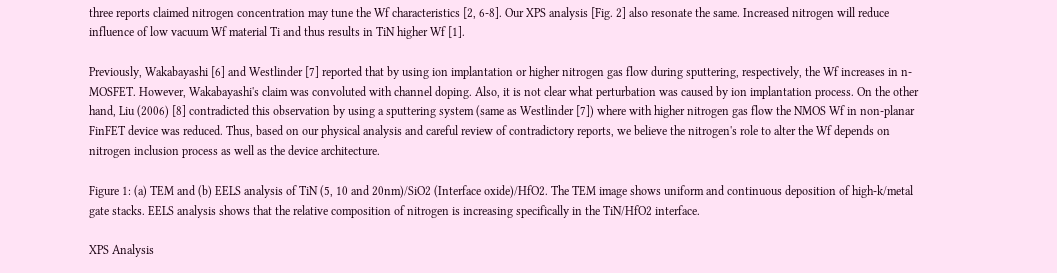three reports claimed nitrogen concentration may tune the Wf characteristics [2, 6-8]. Our XPS analysis [Fig. 2] also resonate the same. Increased nitrogen will reduce influence of low vacuum Wf material Ti and thus results in TiN higher Wf [1].

Previously, Wakabayashi [6] and Westlinder [7] reported that by using ion implantation or higher nitrogen gas flow during sputtering, respectively, the Wf increases in n-MOSFET. However, Wakabayashi's claim was convoluted with channel doping. Also, it is not clear what perturbation was caused by ion implantation process. On the other hand, Liu (2006) [8] contradicted this observation by using a sputtering system (same as Westlinder [7]) where with higher nitrogen gas flow the NMOS Wf in non-planar FinFET device was reduced. Thus, based on our physical analysis and careful review of contradictory reports, we believe the nitrogen's role to alter the Wf depends on nitrogen inclusion process as well as the device architecture.

Figure 1: (a) TEM and (b) EELS analysis of TiN (5, 10 and 20nm)/SiO2 (Interface oxide)/HfO2. The TEM image shows uniform and continuous deposition of high-k/metal gate stacks. EELS analysis shows that the relative composition of nitrogen is increasing specifically in the TiN/HfO2 interface.

XPS Analysis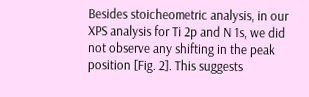Besides stoicheometric analysis, in our XPS analysis for Ti 2p and N 1s, we did not observe any shifting in the peak position [Fig. 2]. This suggests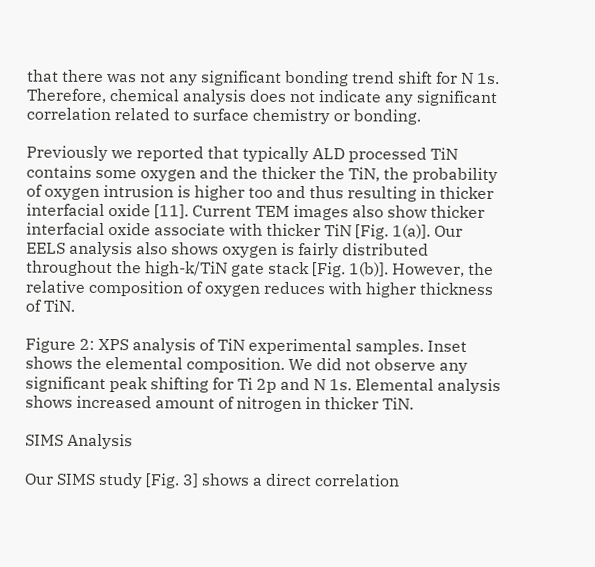that there was not any significant bonding trend shift for N 1s. Therefore, chemical analysis does not indicate any significant correlation related to surface chemistry or bonding.

Previously we reported that typically ALD processed TiN contains some oxygen and the thicker the TiN, the probability of oxygen intrusion is higher too and thus resulting in thicker interfacial oxide [11]. Current TEM images also show thicker interfacial oxide associate with thicker TiN [Fig. 1(a)]. Our EELS analysis also shows oxygen is fairly distributed throughout the high-k/TiN gate stack [Fig. 1(b)]. However, the relative composition of oxygen reduces with higher thickness of TiN.

Figure 2: XPS analysis of TiN experimental samples. Inset shows the elemental composition. We did not observe any significant peak shifting for Ti 2p and N 1s. Elemental analysis shows increased amount of nitrogen in thicker TiN.

SIMS Analysis

Our SIMS study [Fig. 3] shows a direct correlation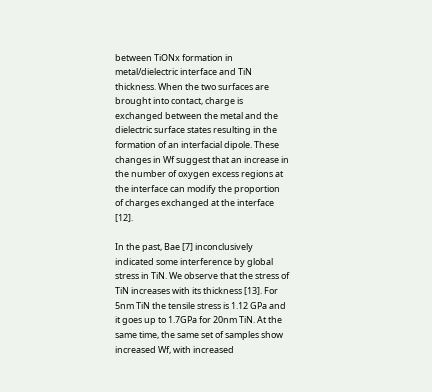between TiONx formation in metal/dielectric interface and TiN thickness. When the two surfaces are brought into contact, charge is exchanged between the metal and the dielectric surface states resulting in the formation of an interfacial dipole. These changes in Wf suggest that an increase in the number of oxygen excess regions at the interface can modify the proportion of charges exchanged at the interface [12].

In the past, Bae [7] inconclusively indicated some interference by global stress in TiN. We observe that the stress of TiN increases with its thickness [13]. For 5nm TiN the tensile stress is 1.12 GPa and it goes up to 1.7GPa for 20nm TiN. At the same time, the same set of samples show increased Wf, with increased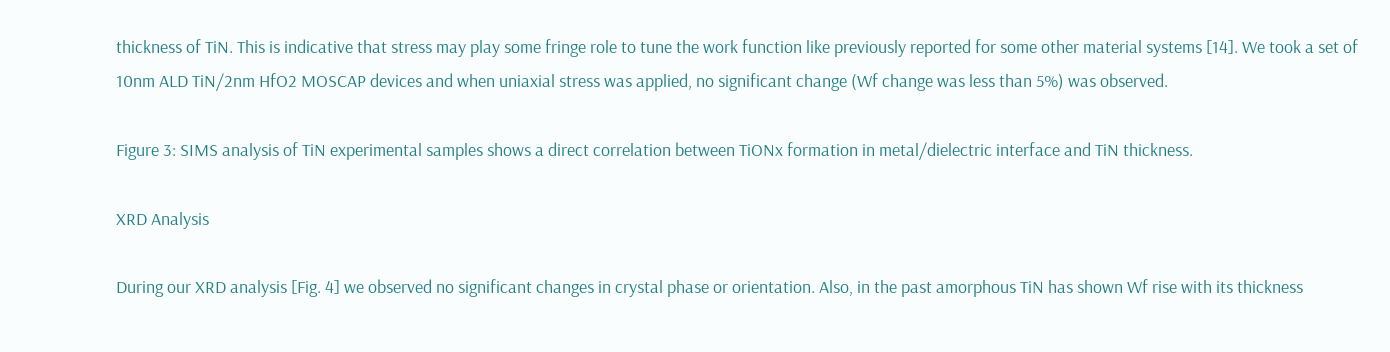thickness of TiN. This is indicative that stress may play some fringe role to tune the work function like previously reported for some other material systems [14]. We took a set of 10nm ALD TiN/2nm HfO2 MOSCAP devices and when uniaxial stress was applied, no significant change (Wf change was less than 5%) was observed.

Figure 3: SIMS analysis of TiN experimental samples shows a direct correlation between TiONx formation in metal/dielectric interface and TiN thickness.

XRD Analysis

During our XRD analysis [Fig. 4] we observed no significant changes in crystal phase or orientation. Also, in the past amorphous TiN has shown Wf rise with its thickness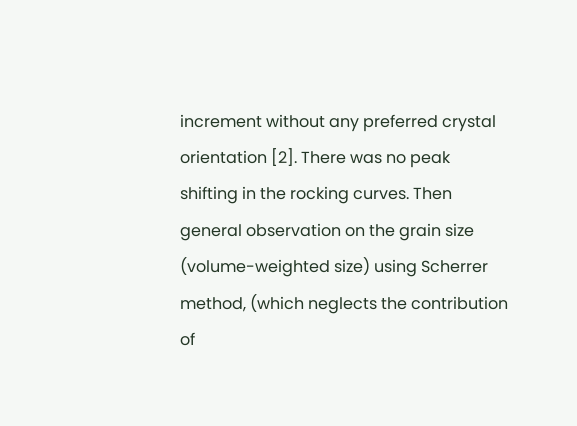increment without any preferred crystal orientation [2]. There was no peak shifting in the rocking curves. Then general observation on the grain size (volume-weighted size) using Scherrer method, (which neglects the contribution of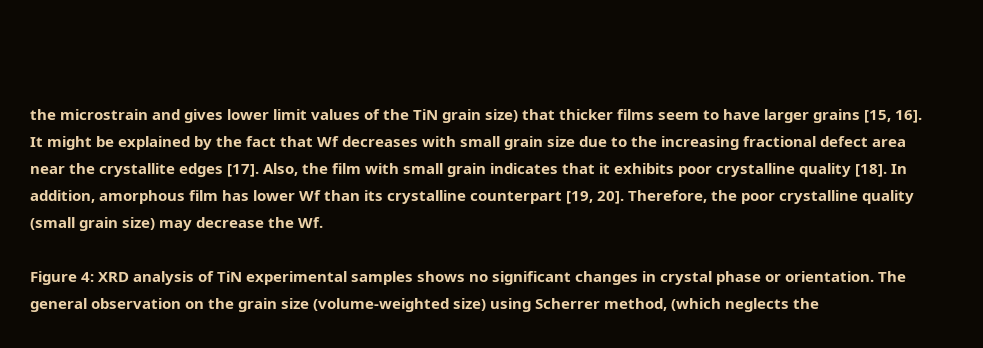the microstrain and gives lower limit values of the TiN grain size) that thicker films seem to have larger grains [15, 16]. It might be explained by the fact that Wf decreases with small grain size due to the increasing fractional defect area near the crystallite edges [17]. Also, the film with small grain indicates that it exhibits poor crystalline quality [18]. In addition, amorphous film has lower Wf than its crystalline counterpart [19, 20]. Therefore, the poor crystalline quality (small grain size) may decrease the Wf.

Figure 4: XRD analysis of TiN experimental samples shows no significant changes in crystal phase or orientation. The general observation on the grain size (volume-weighted size) using Scherrer method, (which neglects the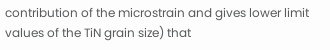contribution of the microstrain and gives lower limit values of the TiN grain size) that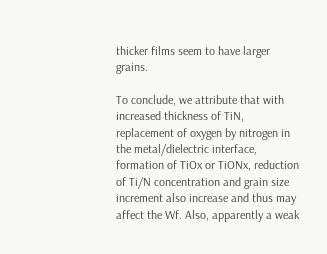thicker films seem to have larger grains.

To conclude, we attribute that with increased thickness of TiN, replacement of oxygen by nitrogen in the metal/dielectric interface, formation of TiOx or TiONx, reduction of Ti/N concentration and grain size increment also increase and thus may affect the Wf. Also, apparently a weak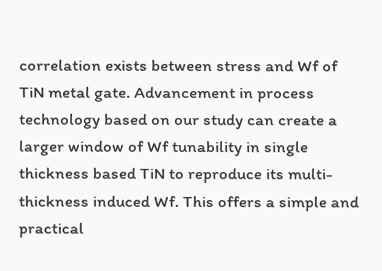correlation exists between stress and Wf of TiN metal gate. Advancement in process technology based on our study can create a larger window of Wf tunability in single thickness based TiN to reproduce its multi-thickness induced Wf. This offers a simple and practical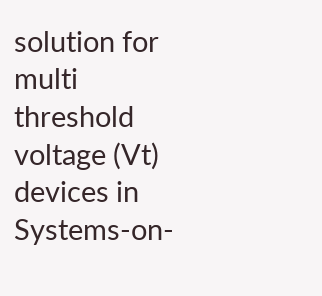solution for multi threshold voltage (Vt) devices in Systems-on-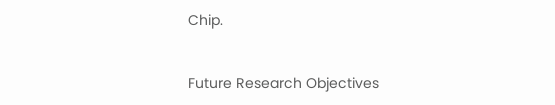Chip.


Future Research Objectives